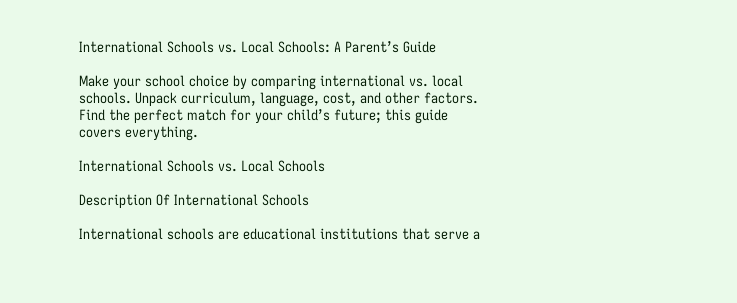International Schools vs. Local Schools: A Parent’s Guide

Make your school choice by comparing international vs. local schools. Unpack curriculum, language, cost, and other factors. Find the perfect match for your child’s future; this guide covers everything.

International Schools vs. Local Schools

Description Of International Schools

International schools are educational institutions that serve a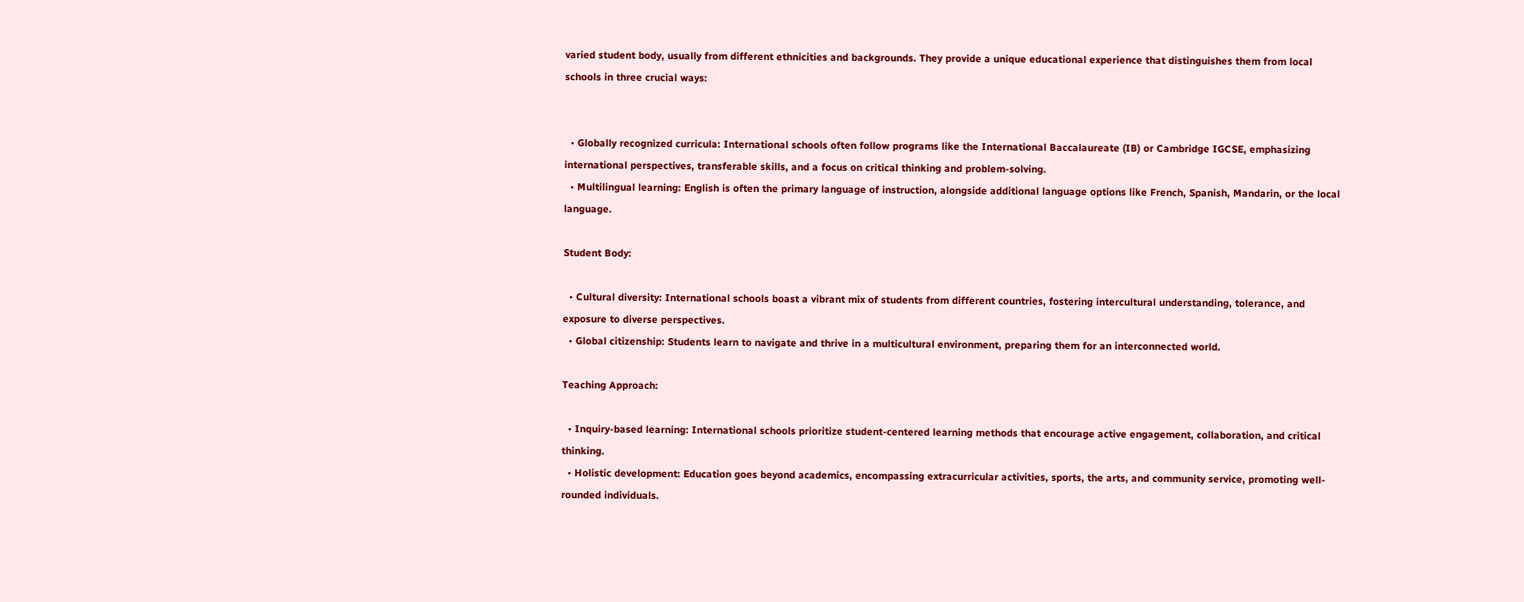varied student body, usually from different ethnicities and backgrounds. They provide a unique educational experience that distinguishes them from local schools in three crucial ways:


  • Globally recognized curricula: International schools often follow programs like the International Baccalaureate (IB) or Cambridge IGCSE, emphasizing international perspectives, transferable skills, and a focus on critical thinking and problem-solving.
  • Multilingual learning: English is often the primary language of instruction, alongside additional language options like French, Spanish, Mandarin, or the local language.

Student Body:

  • Cultural diversity: International schools boast a vibrant mix of students from different countries, fostering intercultural understanding, tolerance, and exposure to diverse perspectives.
  • Global citizenship: Students learn to navigate and thrive in a multicultural environment, preparing them for an interconnected world.

Teaching Approach:

  • Inquiry-based learning: International schools prioritize student-centered learning methods that encourage active engagement, collaboration, and critical thinking.
  • Holistic development: Education goes beyond academics, encompassing extracurricular activities, sports, the arts, and community service, promoting well-rounded individuals.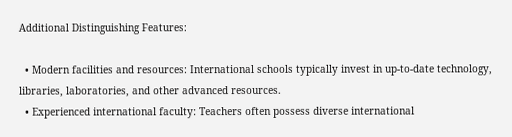Additional Distinguishing Features:

  • Modern facilities and resources: International schools typically invest in up-to-date technology, libraries, laboratories, and other advanced resources.
  • Experienced international faculty: Teachers often possess diverse international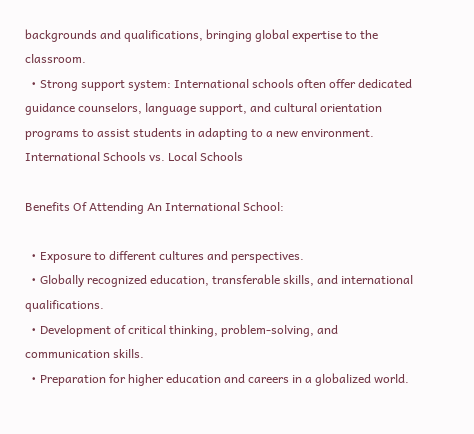backgrounds and qualifications, bringing global expertise to the classroom.
  • Strong support system: International schools often offer dedicated guidance counselors, language support, and cultural orientation programs to assist students in adapting to a new environment.
International Schools vs. Local Schools

Benefits Of Attending An International School:

  • Exposure to different cultures and perspectives.
  • Globally recognized education, transferable skills, and international qualifications.
  • Development of critical thinking, problem-solving, and communication skills.
  • Preparation for higher education and careers in a globalized world.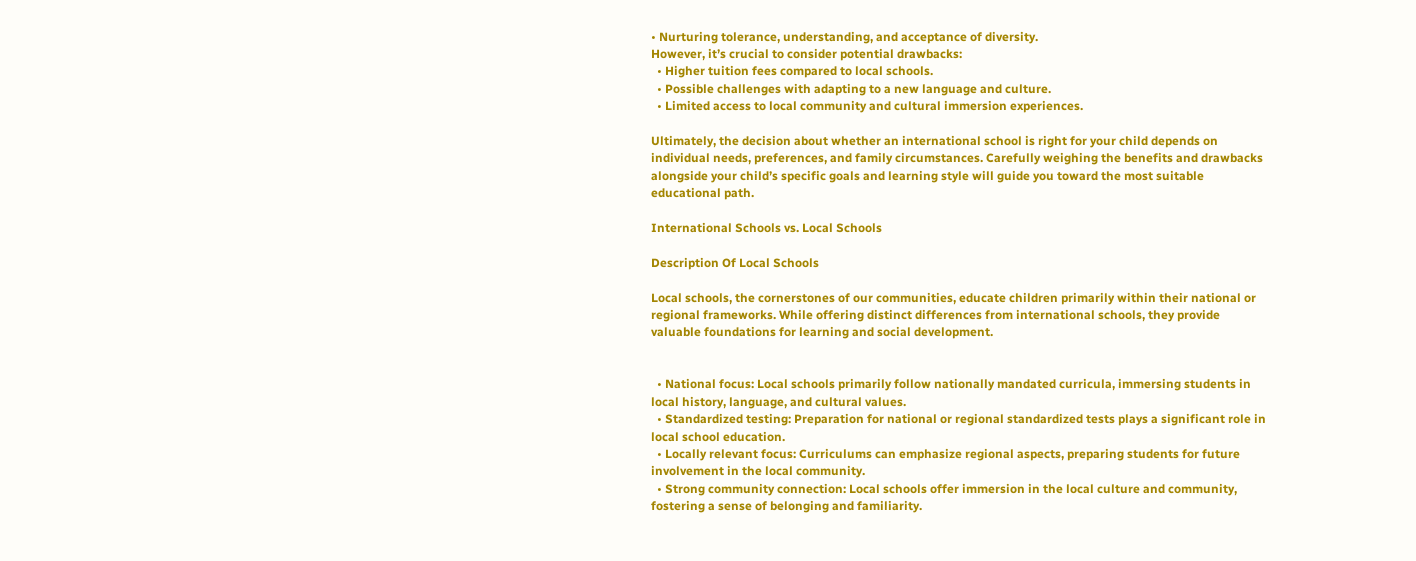• Nurturing tolerance, understanding, and acceptance of diversity.
However, it’s crucial to consider potential drawbacks:
  • Higher tuition fees compared to local schools.
  • Possible challenges with adapting to a new language and culture.
  • Limited access to local community and cultural immersion experiences.

Ultimately, the decision about whether an international school is right for your child depends on individual needs, preferences, and family circumstances. Carefully weighing the benefits and drawbacks alongside your child’s specific goals and learning style will guide you toward the most suitable educational path.

International Schools vs. Local Schools

Description Of Local Schools

Local schools, the cornerstones of our communities, educate children primarily within their national or regional frameworks. While offering distinct differences from international schools, they provide valuable foundations for learning and social development.


  • National focus: Local schools primarily follow nationally mandated curricula, immersing students in local history, language, and cultural values.
  • Standardized testing: Preparation for national or regional standardized tests plays a significant role in local school education.
  • Locally relevant focus: Curriculums can emphasize regional aspects, preparing students for future involvement in the local community.
  • Strong community connection: Local schools offer immersion in the local culture and community, fostering a sense of belonging and familiarity.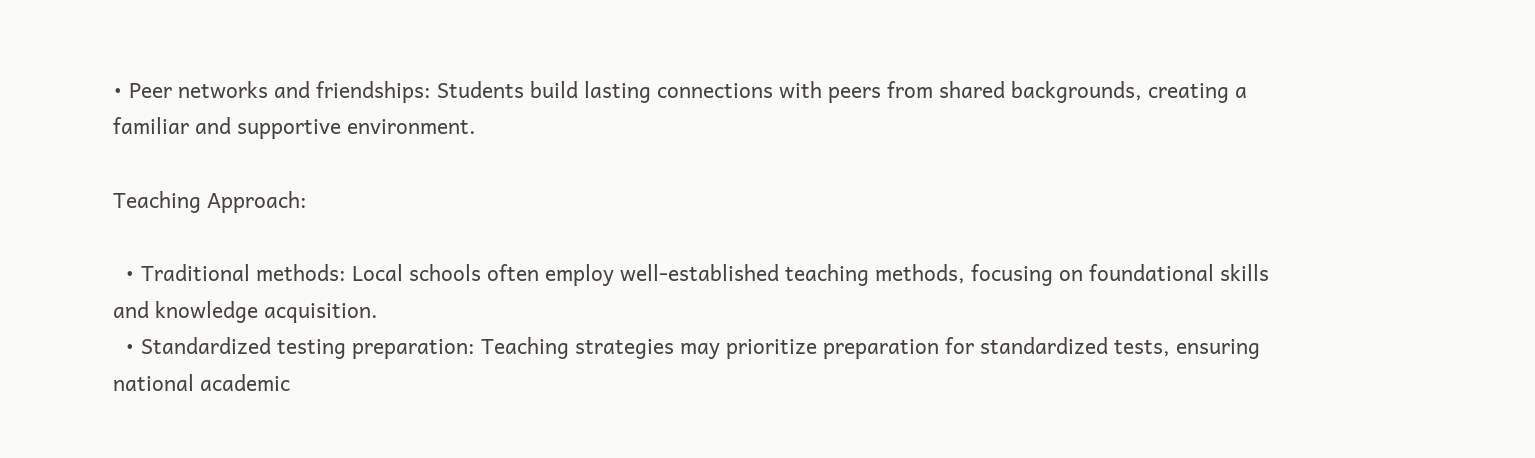• Peer networks and friendships: Students build lasting connections with peers from shared backgrounds, creating a familiar and supportive environment.

Teaching Approach:

  • Traditional methods: Local schools often employ well-established teaching methods, focusing on foundational skills and knowledge acquisition.
  • Standardized testing preparation: Teaching strategies may prioritize preparation for standardized tests, ensuring national academic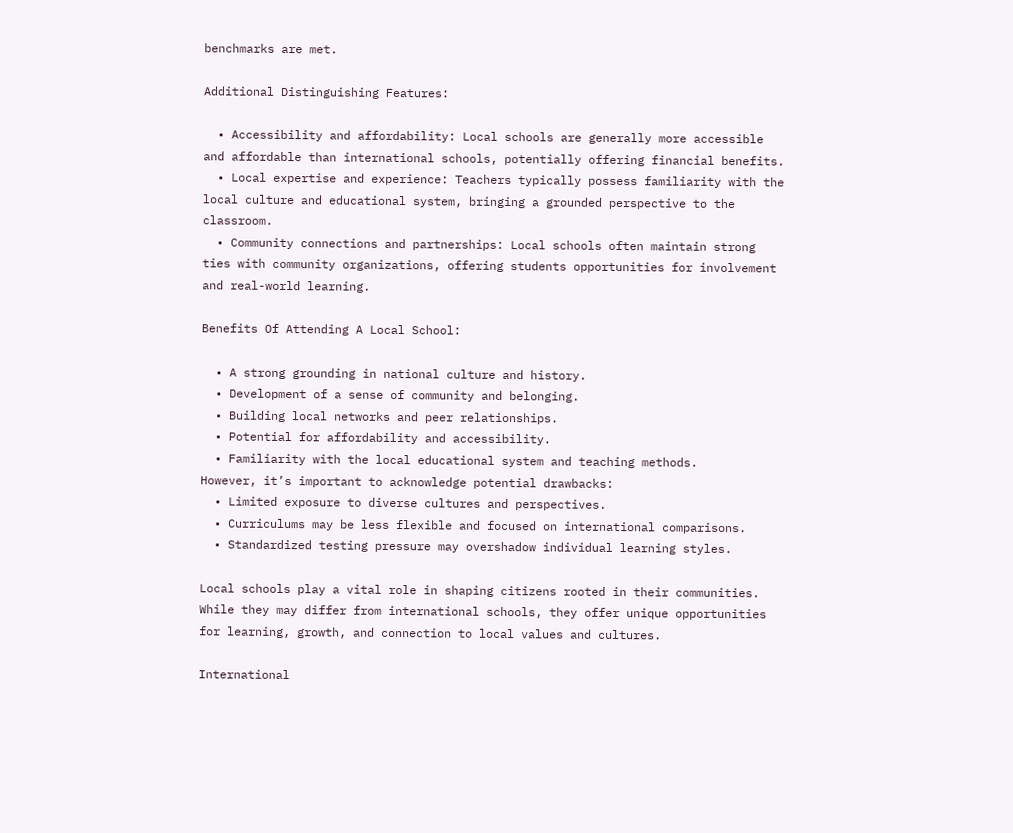benchmarks are met.

Additional Distinguishing Features:

  • Accessibility and affordability: Local schools are generally more accessible and affordable than international schools, potentially offering financial benefits.
  • Local expertise and experience: Teachers typically possess familiarity with the local culture and educational system, bringing a grounded perspective to the classroom.
  • Community connections and partnerships: Local schools often maintain strong ties with community organizations, offering students opportunities for involvement and real-world learning.

Benefits Of Attending A Local School:

  • A strong grounding in national culture and history.
  • Development of a sense of community and belonging.
  • Building local networks and peer relationships.
  • Potential for affordability and accessibility.
  • Familiarity with the local educational system and teaching methods.
However, it’s important to acknowledge potential drawbacks:
  • Limited exposure to diverse cultures and perspectives.
  • Curriculums may be less flexible and focused on international comparisons.
  • Standardized testing pressure may overshadow individual learning styles.

Local schools play a vital role in shaping citizens rooted in their communities. While they may differ from international schools, they offer unique opportunities for learning, growth, and connection to local values and cultures.

International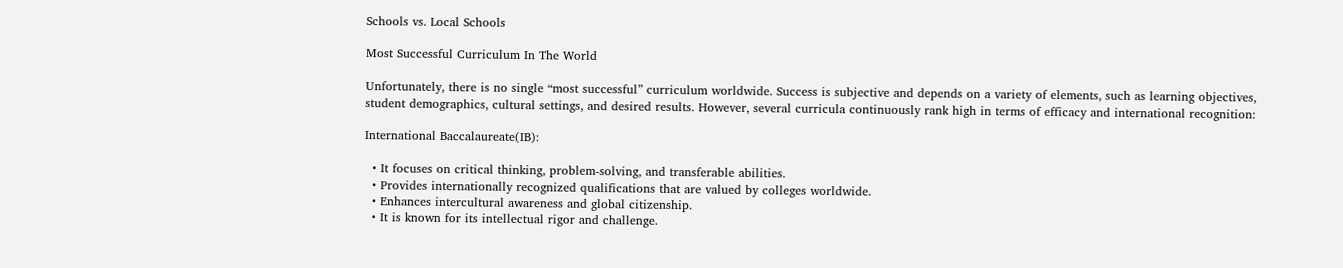Schools vs. Local Schools

Most Successful Curriculum In The World

Unfortunately, there is no single “most successful” curriculum worldwide. Success is subjective and depends on a variety of elements, such as learning objectives, student demographics, cultural settings, and desired results. However, several curricula continuously rank high in terms of efficacy and international recognition:

International Baccalaureate(IB):

  • It focuses on critical thinking, problem-solving, and transferable abilities.
  • Provides internationally recognized qualifications that are valued by colleges worldwide.
  • Enhances intercultural awareness and global citizenship.
  • It is known for its intellectual rigor and challenge.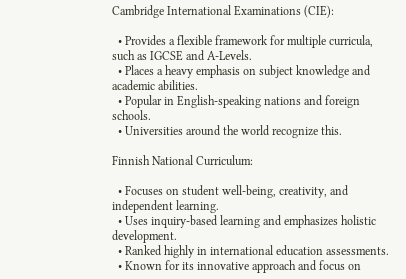Cambridge International Examinations (CIE):

  • Provides a flexible framework for multiple curricula, such as IGCSE and A-Levels.
  • Places a heavy emphasis on subject knowledge and academic abilities.
  • Popular in English-speaking nations and foreign schools.
  • Universities around the world recognize this.

Finnish National Curriculum:

  • Focuses on student well-being, creativity, and independent learning.
  • Uses inquiry-based learning and emphasizes holistic development.
  • Ranked highly in international education assessments.
  • Known for its innovative approach and focus on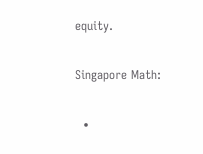equity.

Singapore Math:

  •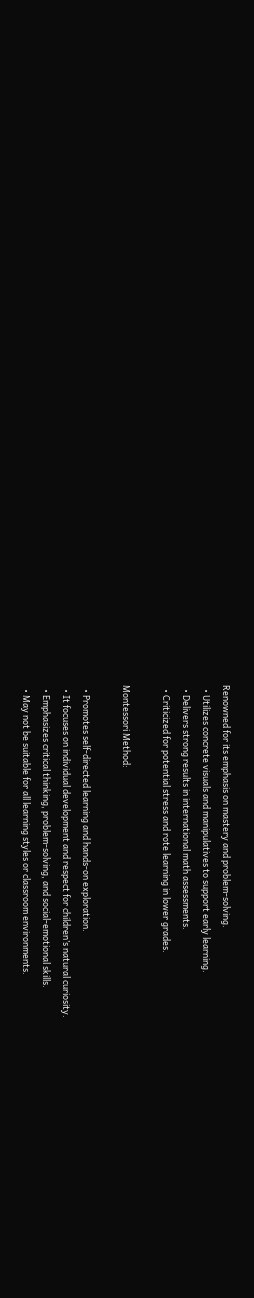Renowned for its emphasis on mastery and problem-solving.
  • Utilizes concrete visuals and manipulatives to support early learning.
  • Delivers strong results in international math assessments.
  • Criticized for potential stress and rote learning in lower grades.

Montessori Method:

  • Promotes self-directed learning and hands-on exploration.
  • It focuses on individual development and respect for children’s natural curiosity.
  • Emphasizes critical thinking, problem-solving, and social-emotional skills.
  • May not be suitable for all learning styles or classroom environments.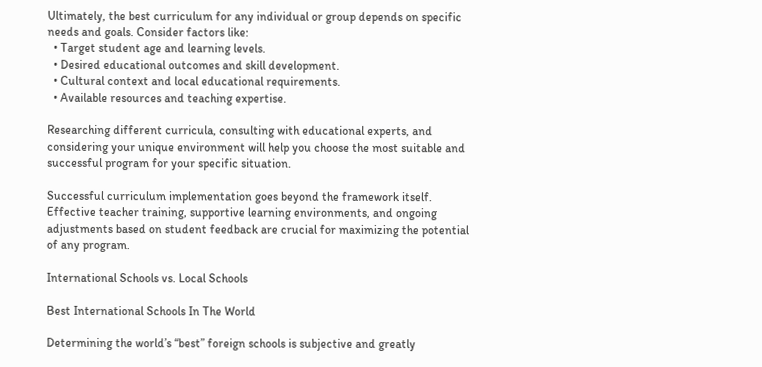Ultimately, the best curriculum for any individual or group depends on specific needs and goals. Consider factors like:
  • Target student age and learning levels.
  • Desired educational outcomes and skill development.
  • Cultural context and local educational requirements.
  • Available resources and teaching expertise.

Researching different curricula, consulting with educational experts, and considering your unique environment will help you choose the most suitable and successful program for your specific situation.

Successful curriculum implementation goes beyond the framework itself. Effective teacher training, supportive learning environments, and ongoing adjustments based on student feedback are crucial for maximizing the potential of any program.

International Schools vs. Local Schools

Best International Schools In The World

Determining the world’s “best” foreign schools is subjective and greatly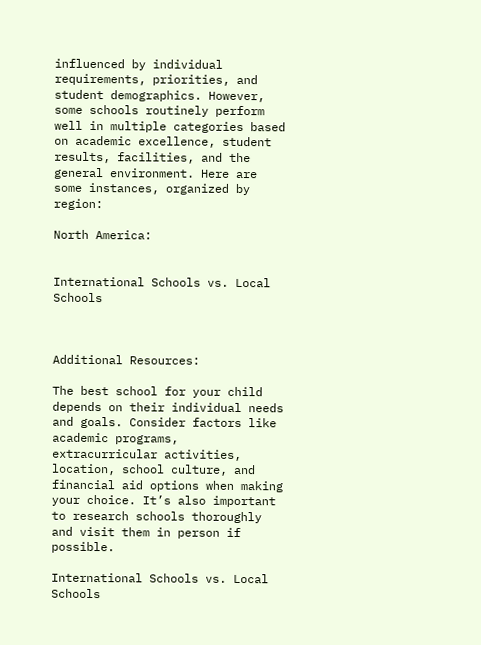influenced by individual requirements, priorities, and student demographics. However, some schools routinely perform well in multiple categories based on academic excellence, student results, facilities, and the general environment. Here are some instances, organized by region:

North America:


International Schools vs. Local Schools



Additional Resources:

The best school for your child depends on their individual needs and goals. Consider factors like academic programs, extracurricular activities, location, school culture, and financial aid options when making your choice. It’s also important to research schools thoroughly and visit them in person if possible.

International Schools vs. Local Schools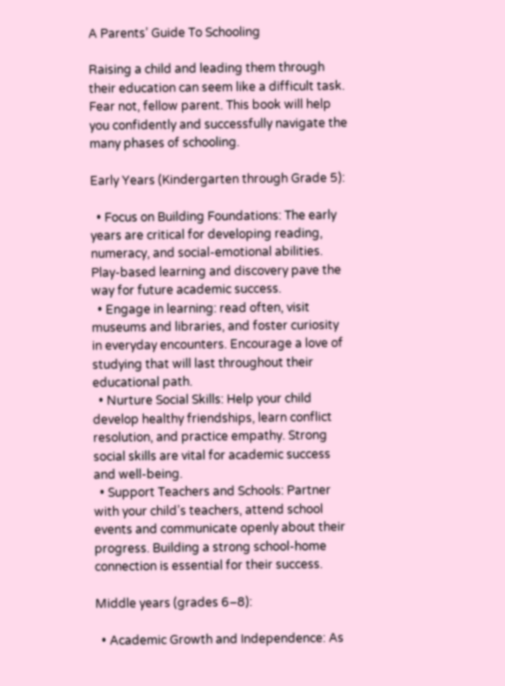A Parents’ Guide To Schooling

Raising a child and leading them through their education can seem like a difficult task. Fear not, fellow parent. This book will help you confidently and successfully navigate the many phases of schooling.

Early Years (Kindergarten through Grade 5):

  • Focus on Building Foundations: The early years are critical for developing reading, numeracy, and social-emotional abilities. Play-based learning and discovery pave the way for future academic success.
  • Engage in learning: read often, visit museums and libraries, and foster curiosity in everyday encounters. Encourage a love of studying that will last throughout their educational path.
  • Nurture Social Skills: Help your child develop healthy friendships, learn conflict resolution, and practice empathy. Strong social skills are vital for academic success and well-being.
  • Support Teachers and Schools: Partner with your child’s teachers, attend school events and communicate openly about their progress. Building a strong school-home connection is essential for their success.

Middle years (grades 6–8):

  • Academic Growth and Independence: As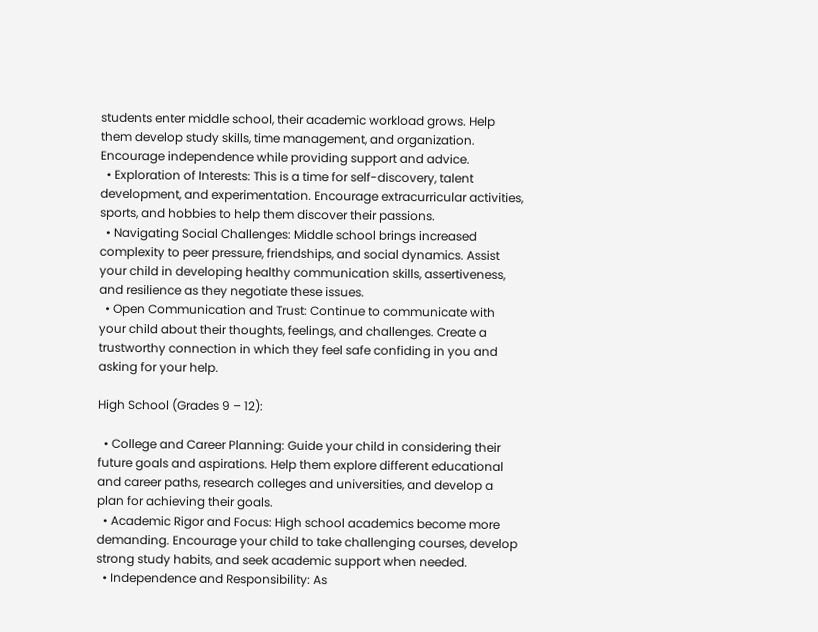students enter middle school, their academic workload grows. Help them develop study skills, time management, and organization. Encourage independence while providing support and advice.
  • Exploration of Interests: This is a time for self-discovery, talent development, and experimentation. Encourage extracurricular activities, sports, and hobbies to help them discover their passions.
  • Navigating Social Challenges: Middle school brings increased complexity to peer pressure, friendships, and social dynamics. Assist your child in developing healthy communication skills, assertiveness, and resilience as they negotiate these issues.
  • Open Communication and Trust: Continue to communicate with your child about their thoughts, feelings, and challenges. Create a trustworthy connection in which they feel safe confiding in you and asking for your help.

High School (Grades 9 – 12):

  • College and Career Planning: Guide your child in considering their future goals and aspirations. Help them explore different educational and career paths, research colleges and universities, and develop a plan for achieving their goals.
  • Academic Rigor and Focus: High school academics become more demanding. Encourage your child to take challenging courses, develop strong study habits, and seek academic support when needed.
  • Independence and Responsibility: As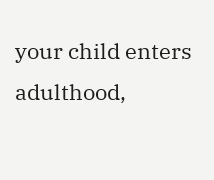your child enters adulthood,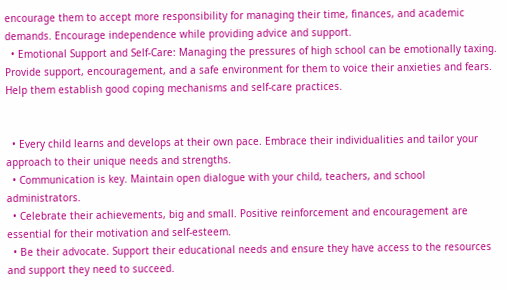encourage them to accept more responsibility for managing their time, finances, and academic demands. Encourage independence while providing advice and support.
  • Emotional Support and Self-Care: Managing the pressures of high school can be emotionally taxing. Provide support, encouragement, and a safe environment for them to voice their anxieties and fears. Help them establish good coping mechanisms and self-care practices.


  • Every child learns and develops at their own pace. Embrace their individualities and tailor your approach to their unique needs and strengths.
  • Communication is key. Maintain open dialogue with your child, teachers, and school administrators.
  • Celebrate their achievements, big and small. Positive reinforcement and encouragement are essential for their motivation and self-esteem.
  • Be their advocate. Support their educational needs and ensure they have access to the resources and support they need to succeed.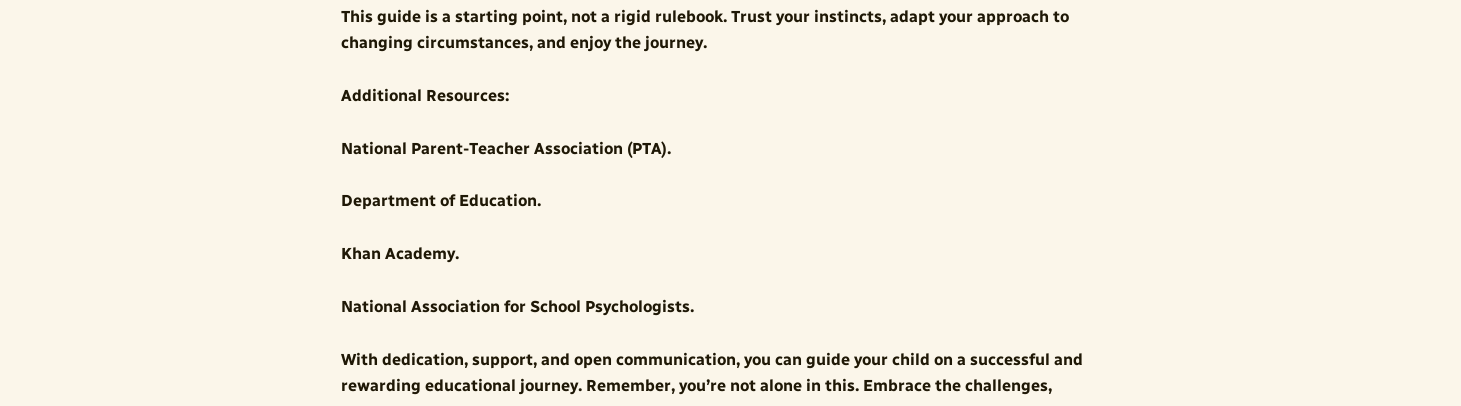This guide is a starting point, not a rigid rulebook. Trust your instincts, adapt your approach to changing circumstances, and enjoy the journey.

Additional Resources:

National Parent-Teacher Association (PTA).

Department of Education.

Khan Academy.

National Association for School Psychologists.

With dedication, support, and open communication, you can guide your child on a successful and rewarding educational journey. Remember, you’re not alone in this. Embrace the challenges,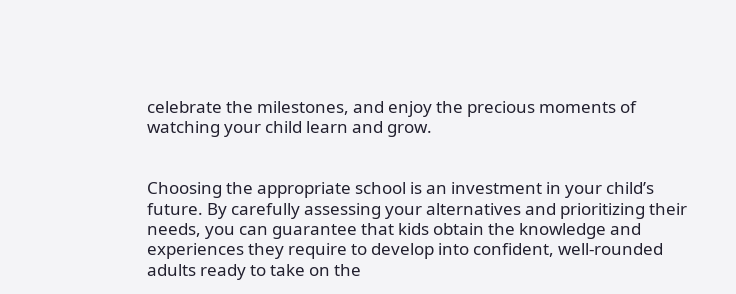celebrate the milestones, and enjoy the precious moments of watching your child learn and grow.


Choosing the appropriate school is an investment in your child’s future. By carefully assessing your alternatives and prioritizing their needs, you can guarantee that kids obtain the knowledge and experiences they require to develop into confident, well-rounded adults ready to take on the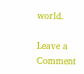world.

Leave a Comment